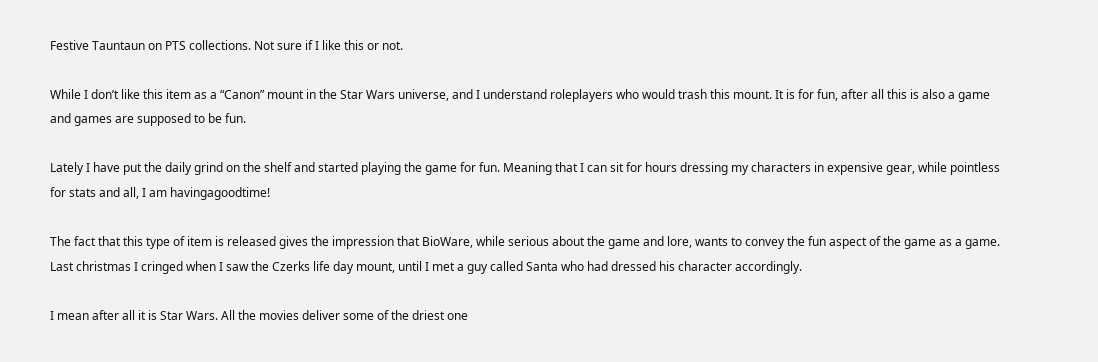Festive Tauntaun on PTS collections. Not sure if I like this or not.

While I don’t like this item as a “Canon” mount in the Star Wars universe, and I understand roleplayers who would trash this mount. It is for fun, after all this is also a game and games are supposed to be fun.

Lately I have put the daily grind on the shelf and started playing the game for fun. Meaning that I can sit for hours dressing my characters in expensive gear, while pointless for stats and all, I am havingagoodtime!

The fact that this type of item is released gives the impression that BioWare, while serious about the game and lore, wants to convey the fun aspect of the game as a game. Last christmas I cringed when I saw the Czerks life day mount, until I met a guy called Santa who had dressed his character accordingly.

I mean after all it is Star Wars. All the movies deliver some of the driest one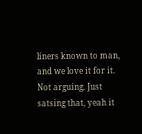liners known to man, and we love it for it. Not arguing. Just satsing that, yeah it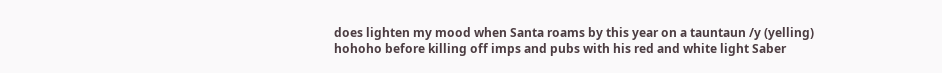does lighten my mood when Santa roams by this year on a tauntaun /y (yelling) hohoho before killing off imps and pubs with his red and white light Saber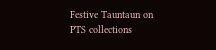Festive Tauntaun on PTS collections